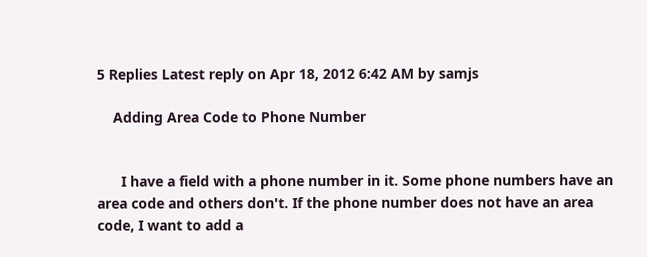5 Replies Latest reply on Apr 18, 2012 6:42 AM by samjs

    Adding Area Code to Phone Number


      I have a field with a phone number in it. Some phone numbers have an area code and others don't. If the phone number does not have an area code, I want to add a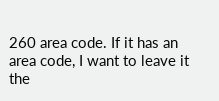260 area code. If it has an area code, I want to leave it the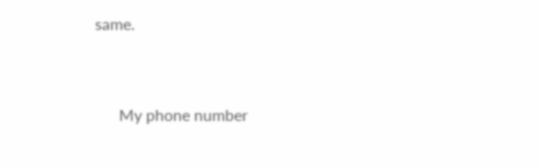same.


      My phone number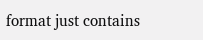format just contains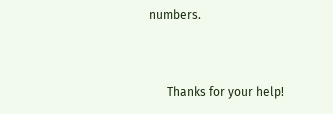numbers.


      Thanks for your help!